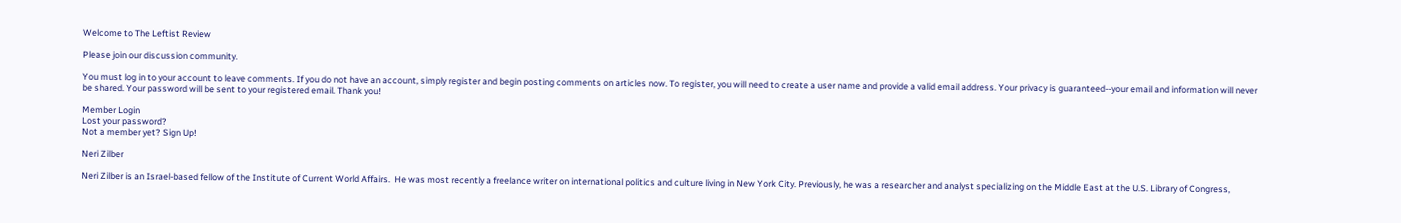Welcome to The Leftist Review

Please join our discussion community.

You must log in to your account to leave comments. If you do not have an account, simply register and begin posting comments on articles now. To register, you will need to create a user name and provide a valid email address. Your privacy is guaranteed--your email and information will never be shared. Your password will be sent to your registered email. Thank you!

Member Login
Lost your password?
Not a member yet? Sign Up!

Neri Zilber

Neri Zilber is an Israel-based fellow of the Institute of Current World Affairs.  He was most recently a freelance writer on international politics and culture living in New York City. Previously, he was a researcher and analyst specializing on the Middle East at the U.S. Library of Congress,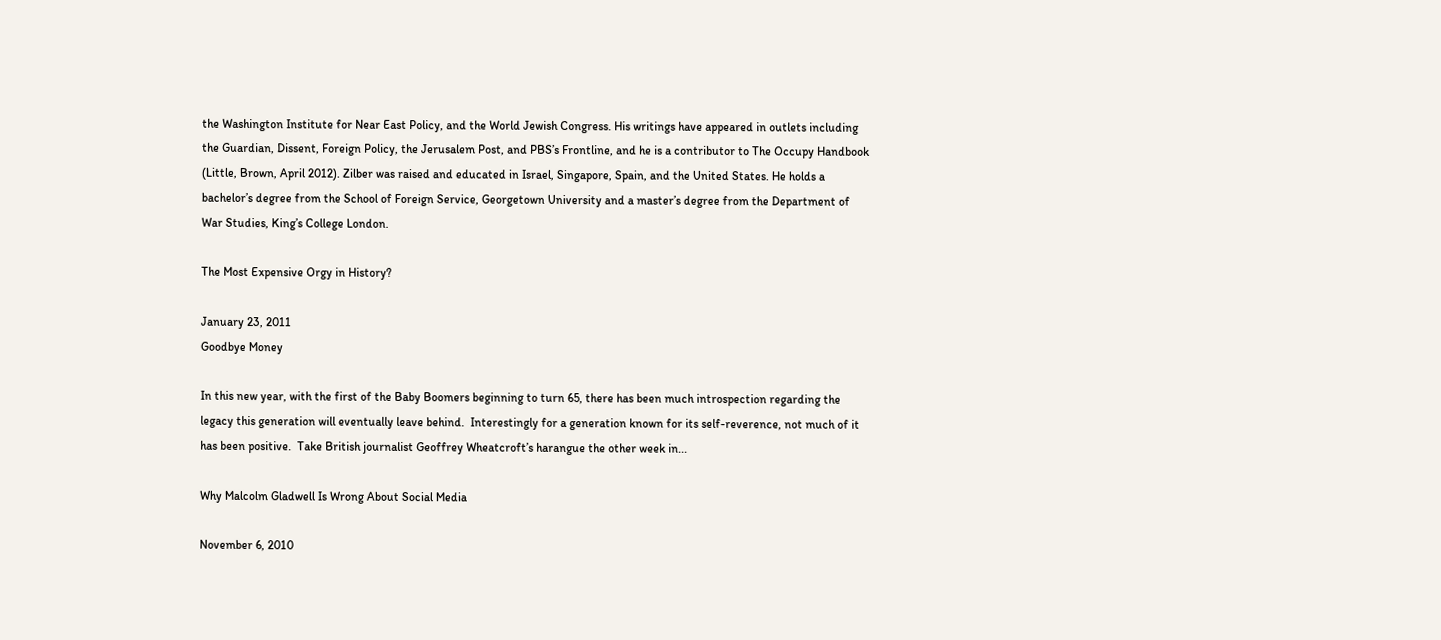the Washington Institute for Near East Policy, and the World Jewish Congress. His writings have appeared in outlets including the Guardian, Dissent, Foreign Policy, the Jerusalem Post, and PBS’s Frontline, and he is a contributor to The Occupy Handbook (Little, Brown, April 2012). Zilber was raised and educated in Israel, Singapore, Spain, and the United States. He holds a bachelor’s degree from the School of Foreign Service, Georgetown University and a master’s degree from the Department of War Studies, King’s College London.

The Most Expensive Orgy in History?

January 23, 2011
Goodbye Money

In this new year, with the first of the Baby Boomers beginning to turn 65, there has been much introspection regarding the legacy this generation will eventually leave behind.  Interestingly for a generation known for its self-reverence, not much of it has been positive.  Take British journalist Geoffrey Wheatcroft’s harangue the other week in...

Why Malcolm Gladwell Is Wrong About Social Media

November 6, 2010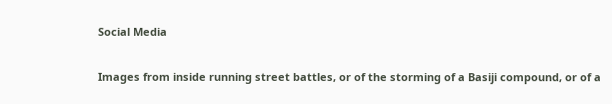Social Media

Images from inside running street battles, or of the storming of a Basiji compound, or of a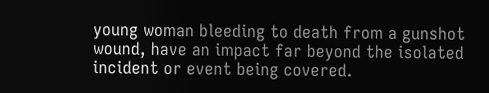young woman bleeding to death from a gunshot wound, have an impact far beyond the isolated incident or event being covered.